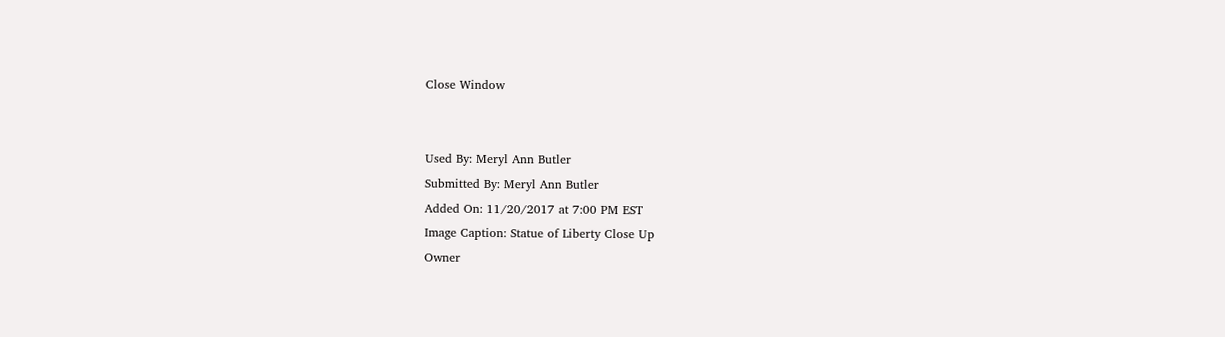Close Window


Used By: Meryl Ann Butler
Submitted By: Meryl Ann Butler
Added On: 11/20/2017 at 7:00 PM EST
Image Caption: Statue of Liberty Close Up
Owner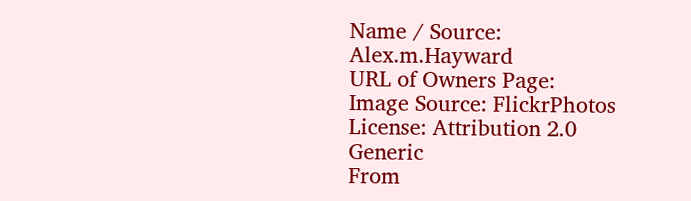Name / Source: Alex.m.Hayward
URL of Owners Page:
Image Source: FlickrPhotos
License: Attribution 2.0 Generic
From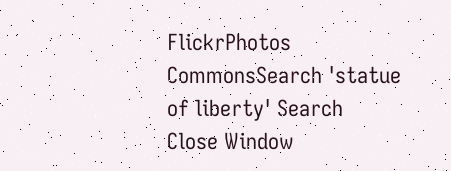FlickrPhotos CommonsSearch 'statue of liberty' Search
Close Window